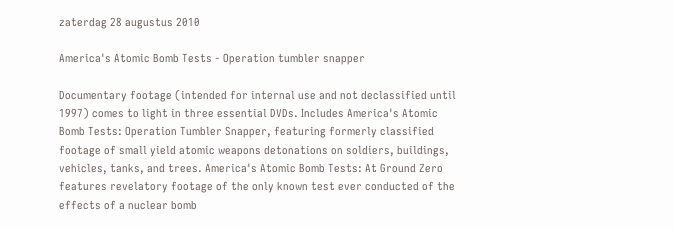zaterdag 28 augustus 2010

America's Atomic Bomb Tests - Operation tumbler snapper

Documentary footage (intended for internal use and not declassified until 1997) comes to light in three essential DVDs. Includes America's Atomic Bomb Tests: Operation Tumbler Snapper, featuring formerly classified footage of small yield atomic weapons detonations on soldiers, buildings, vehicles, tanks, and trees. America's Atomic Bomb Tests: At Ground Zero features revelatory footage of the only known test ever conducted of the effects of a nuclear bomb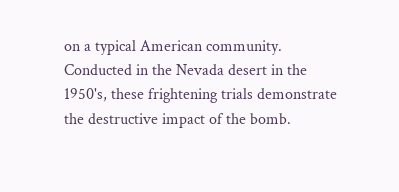on a typical American community. Conducted in the Nevada desert in the 1950's, these frightening trials demonstrate the destructive impact of the bomb.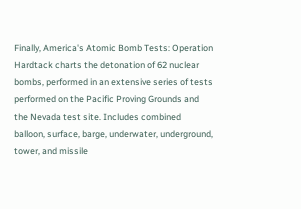Finally, America's Atomic Bomb Tests: Operation Hardtack charts the detonation of 62 nuclear bombs, performed in an extensive series of tests performed on the Pacific Proving Grounds and the Nevada test site. Includes combined balloon, surface, barge, underwater, underground, tower, and missile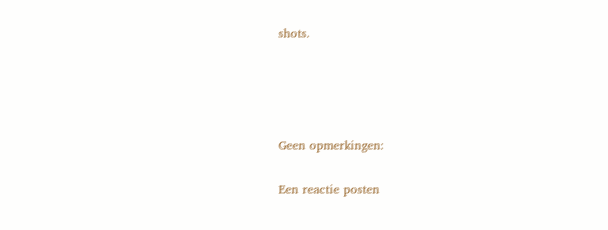shots.




Geen opmerkingen:

Een reactie posten